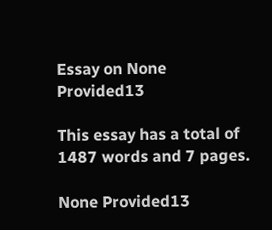Essay on None Provided13

This essay has a total of 1487 words and 7 pages.

None Provided13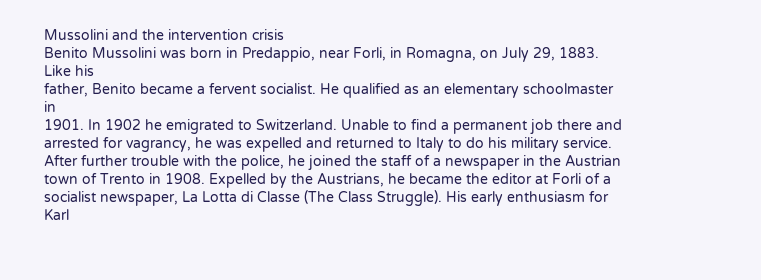Mussolini and the intervention crisis
Benito Mussolini was born in Predappio, near Forli, in Romagna, on July 29, 1883. Like his
father, Benito became a fervent socialist. He qualified as an elementary schoolmaster in
1901. In 1902 he emigrated to Switzerland. Unable to find a permanent job there and
arrested for vagrancy, he was expelled and returned to Italy to do his military service.
After further trouble with the police, he joined the staff of a newspaper in the Austrian
town of Trento in 1908. Expelled by the Austrians, he became the editor at Forli of a
socialist newspaper, La Lotta di Classe (The Class Struggle). His early enthusiasm for
Karl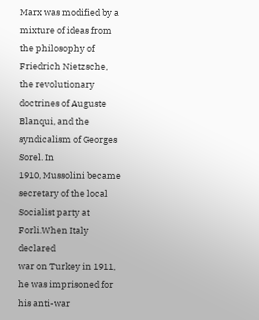Marx was modified by a mixture of ideas from the philosophy of Friedrich Nietzsche,
the revolutionary doctrines of Auguste Blanqui, and the syndicalism of Georges Sorel. In
1910, Mussolini became secretary of the local Socialist party at Forli.When Italy declared
war on Turkey in 1911, he was imprisoned for his anti-war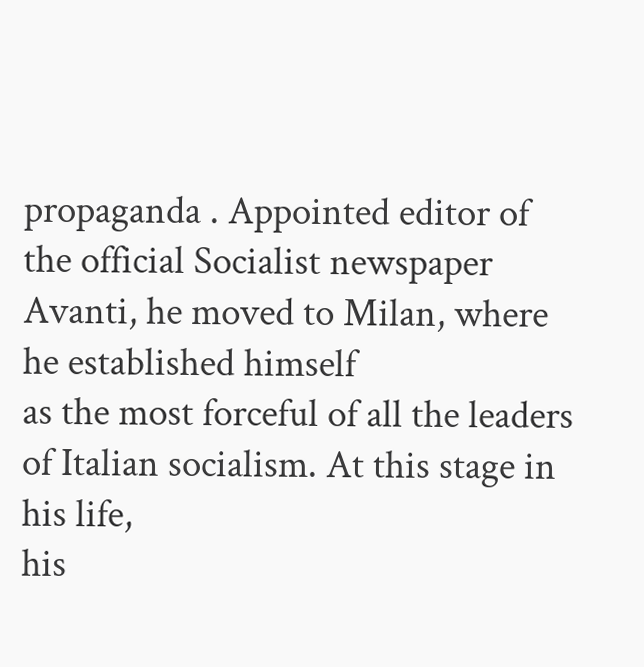propaganda . Appointed editor of
the official Socialist newspaper Avanti, he moved to Milan, where he established himself
as the most forceful of all the leaders of Italian socialism. At this stage in his life,
his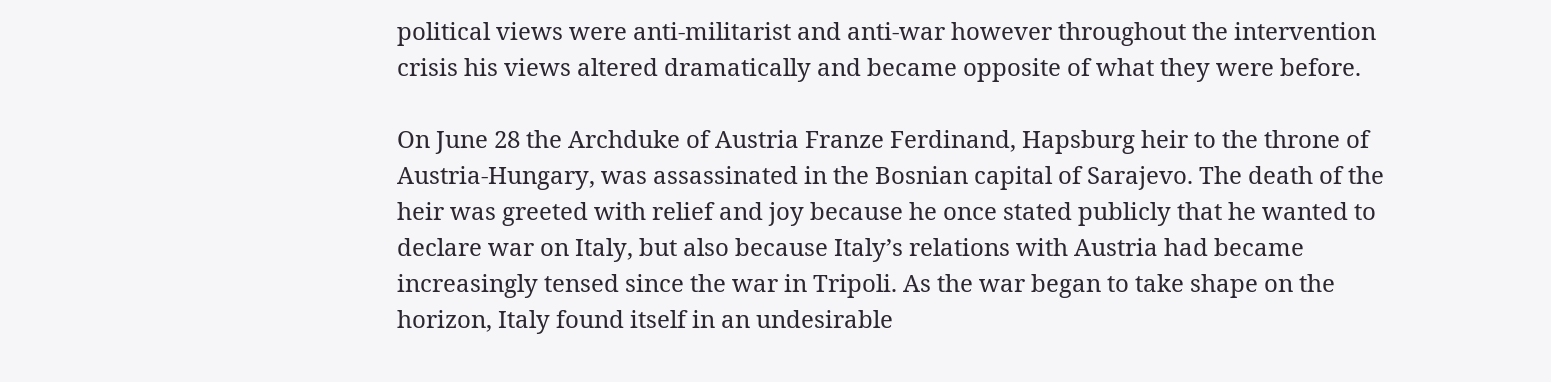political views were anti-militarist and anti-war however throughout the intervention
crisis his views altered dramatically and became opposite of what they were before.

On June 28 the Archduke of Austria Franze Ferdinand, Hapsburg heir to the throne of
Austria-Hungary, was assassinated in the Bosnian capital of Sarajevo. The death of the
heir was greeted with relief and joy because he once stated publicly that he wanted to
declare war on Italy, but also because Italy’s relations with Austria had became
increasingly tensed since the war in Tripoli. As the war began to take shape on the
horizon, Italy found itself in an undesirable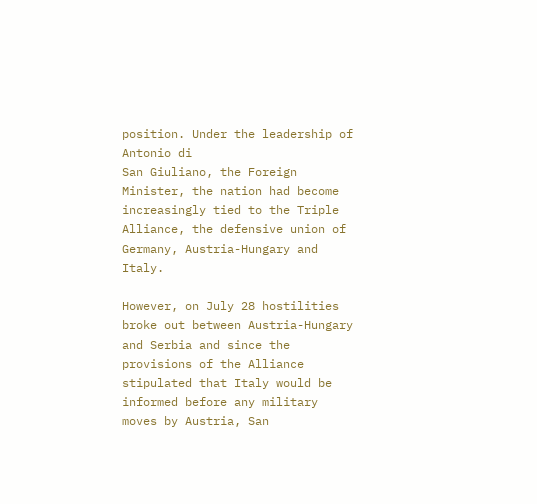position. Under the leadership of Antonio di
San Giuliano, the Foreign Minister, the nation had become increasingly tied to the Triple
Alliance, the defensive union of Germany, Austria-Hungary and Italy.

However, on July 28 hostilities broke out between Austria-Hungary and Serbia and since the
provisions of the Alliance stipulated that Italy would be informed before any military
moves by Austria, San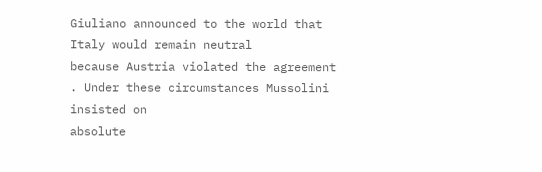Giuliano announced to the world that Italy would remain neutral
because Austria violated the agreement . Under these circumstances Mussolini insisted on
absolute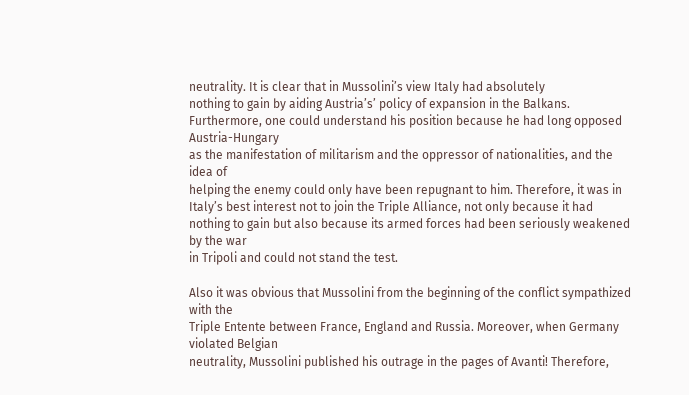neutrality. It is clear that in Mussolini’s view Italy had absolutely
nothing to gain by aiding Austria’s’ policy of expansion in the Balkans.
Furthermore, one could understand his position because he had long opposed Austria-Hungary
as the manifestation of militarism and the oppressor of nationalities, and the idea of
helping the enemy could only have been repugnant to him. Therefore, it was in
Italy’s best interest not to join the Triple Alliance, not only because it had
nothing to gain but also because its armed forces had been seriously weakened by the war
in Tripoli and could not stand the test.

Also it was obvious that Mussolini from the beginning of the conflict sympathized with the
Triple Entente between France, England and Russia. Moreover, when Germany violated Belgian
neutrality, Mussolini published his outrage in the pages of Avanti! Therefore,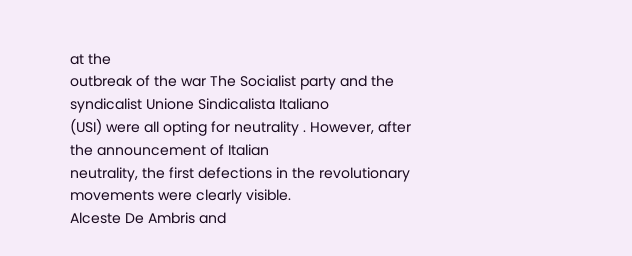at the
outbreak of the war The Socialist party and the syndicalist Unione Sindicalista Italiano
(USI) were all opting for neutrality . However, after the announcement of Italian
neutrality, the first defections in the revolutionary movements were clearly visible.
Alceste De Ambris and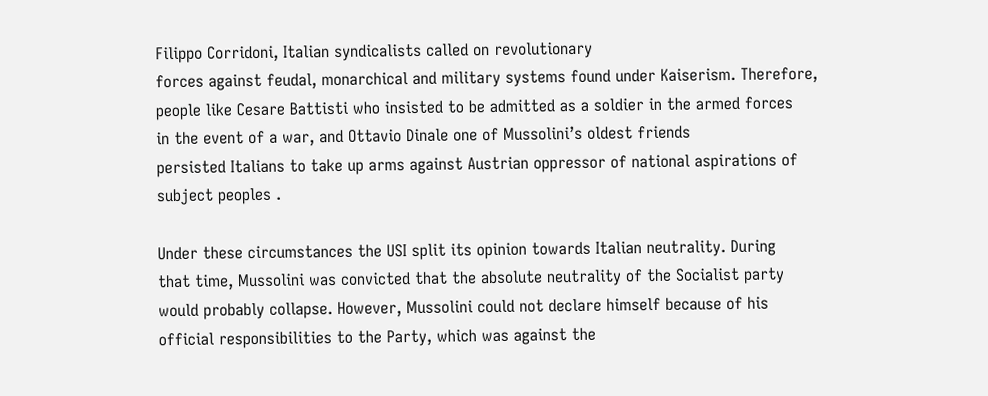Filippo Corridoni, Italian syndicalists called on revolutionary
forces against feudal, monarchical and military systems found under Kaiserism. Therefore,
people like Cesare Battisti who insisted to be admitted as a soldier in the armed forces
in the event of a war, and Ottavio Dinale one of Mussolini’s oldest friends
persisted Italians to take up arms against Austrian oppressor of national aspirations of
subject peoples .

Under these circumstances the USI split its opinion towards Italian neutrality. During
that time, Mussolini was convicted that the absolute neutrality of the Socialist party
would probably collapse. However, Mussolini could not declare himself because of his
official responsibilities to the Party, which was against the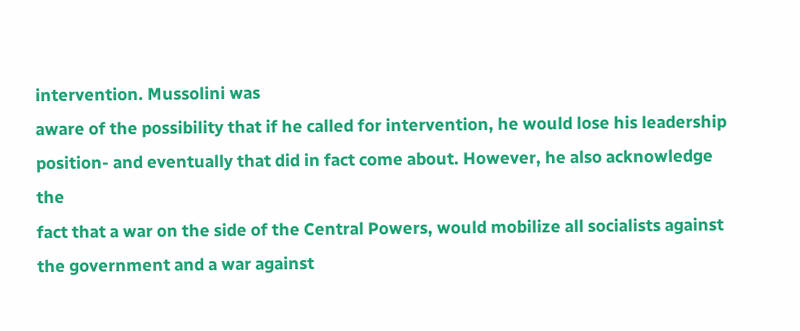intervention. Mussolini was
aware of the possibility that if he called for intervention, he would lose his leadership
position- and eventually that did in fact come about. However, he also acknowledge the
fact that a war on the side of the Central Powers, would mobilize all socialists against
the government and a war against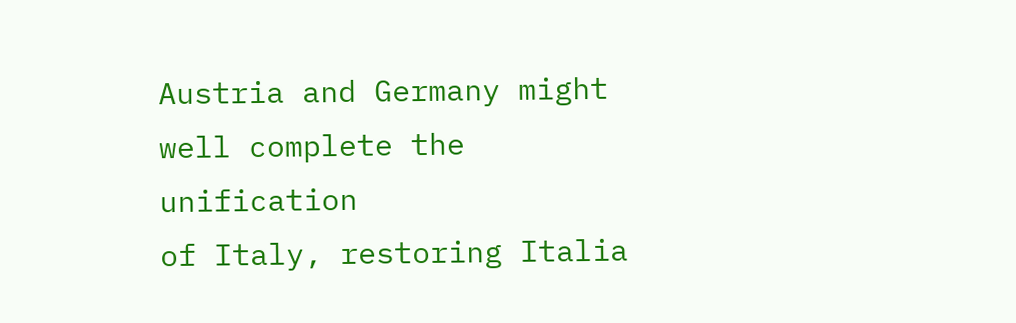Austria and Germany might well complete the unification
of Italy, restoring Italia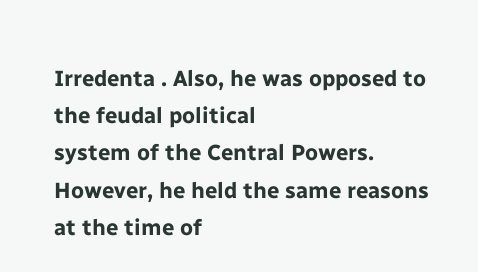Irredenta . Also, he was opposed to the feudal political
system of the Central Powers. However, he held the same reasons at the time of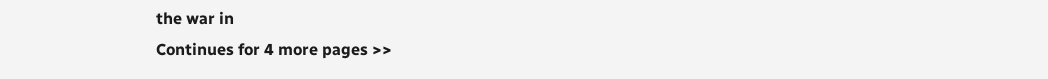the war in
Continues for 4 more pages >>